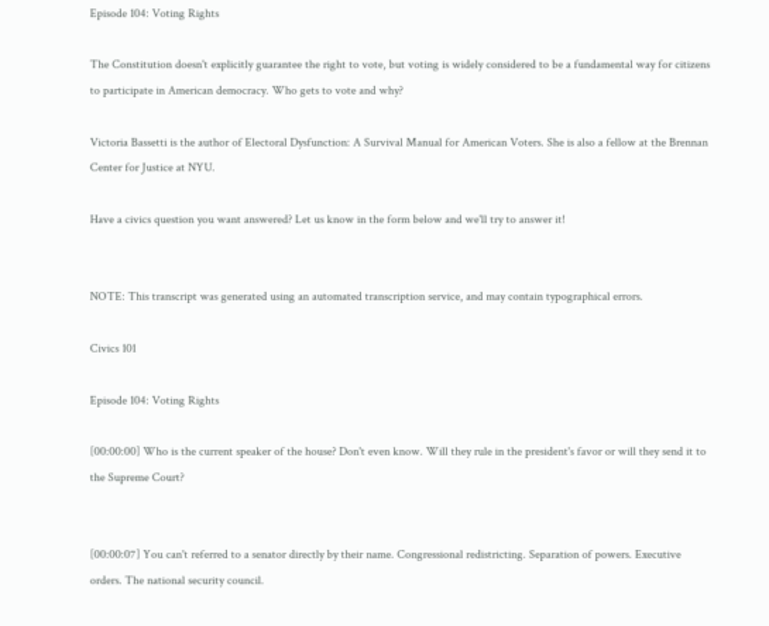Episode 104: Voting Rights

The Constitution doesn't explicitly guarantee the right to vote, but voting is widely considered to be a fundamental way for citizens to participate in American democracy. Who gets to vote and why?

Victoria Bassetti is the author of Electoral Dysfunction: A Survival Manual for American Voters. She is also a fellow at the Brennan Center for Justice at NYU.

Have a civics question you want answered? Let us know in the form below and we'll try to answer it!


NOTE: This transcript was generated using an automated transcription service, and may contain typographical errors.

Civics 101

Episode 104: Voting Rights

[00:00:00] Who is the current speaker of the house? Don't even know. Will they rule in the president's favor or will they send it to the Supreme Court?


[00:00:07] You can't referred to a senator directly by their name. Congressional redistricting. Separation of powers. Executive orders. The national security council.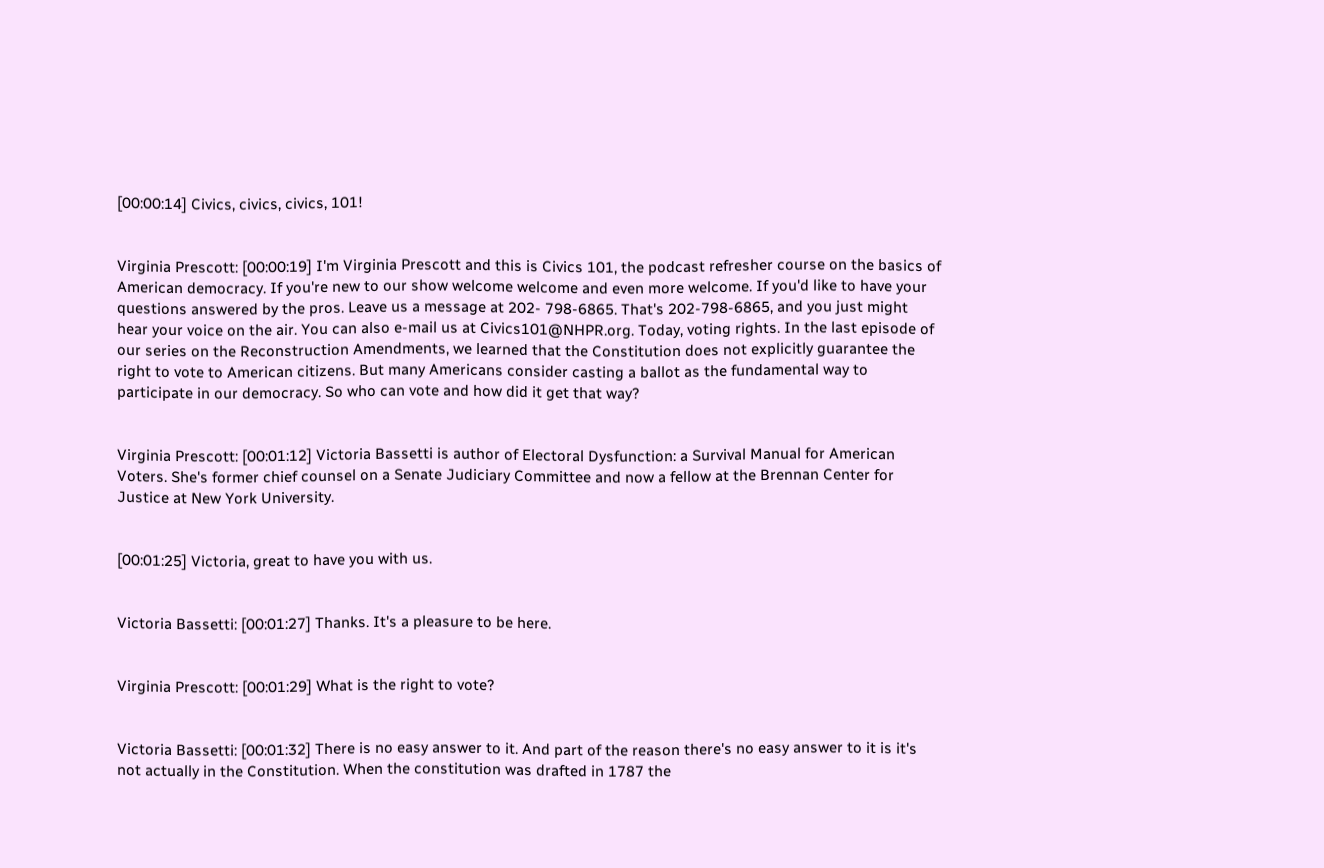[00:00:14] Civics, civics, civics, 101!


Virginia Prescott: [00:00:19] I'm Virginia Prescott and this is Civics 101, the podcast refresher course on the basics of American democracy. If you're new to our show welcome welcome and even more welcome. If you'd like to have your questions answered by the pros. Leave us a message at 202- 798-6865. That's 202-798-6865, and you just might hear your voice on the air. You can also e-mail us at Civics101@NHPR.org. Today, voting rights. In the last episode of our series on the Reconstruction Amendments, we learned that the Constitution does not explicitly guarantee the right to vote to American citizens. But many Americans consider casting a ballot as the fundamental way to participate in our democracy. So who can vote and how did it get that way?


Virginia Prescott: [00:01:12] Victoria Bassetti is author of Electoral Dysfunction: a Survival Manual for American Voters. She's former chief counsel on a Senate Judiciary Committee and now a fellow at the Brennan Center for Justice at New York University.


[00:01:25] Victoria, great to have you with us.


Victoria Bassetti: [00:01:27] Thanks. It's a pleasure to be here.


Virginia Prescott: [00:01:29] What is the right to vote?


Victoria Bassetti: [00:01:32] There is no easy answer to it. And part of the reason there's no easy answer to it is it's not actually in the Constitution. When the constitution was drafted in 1787 the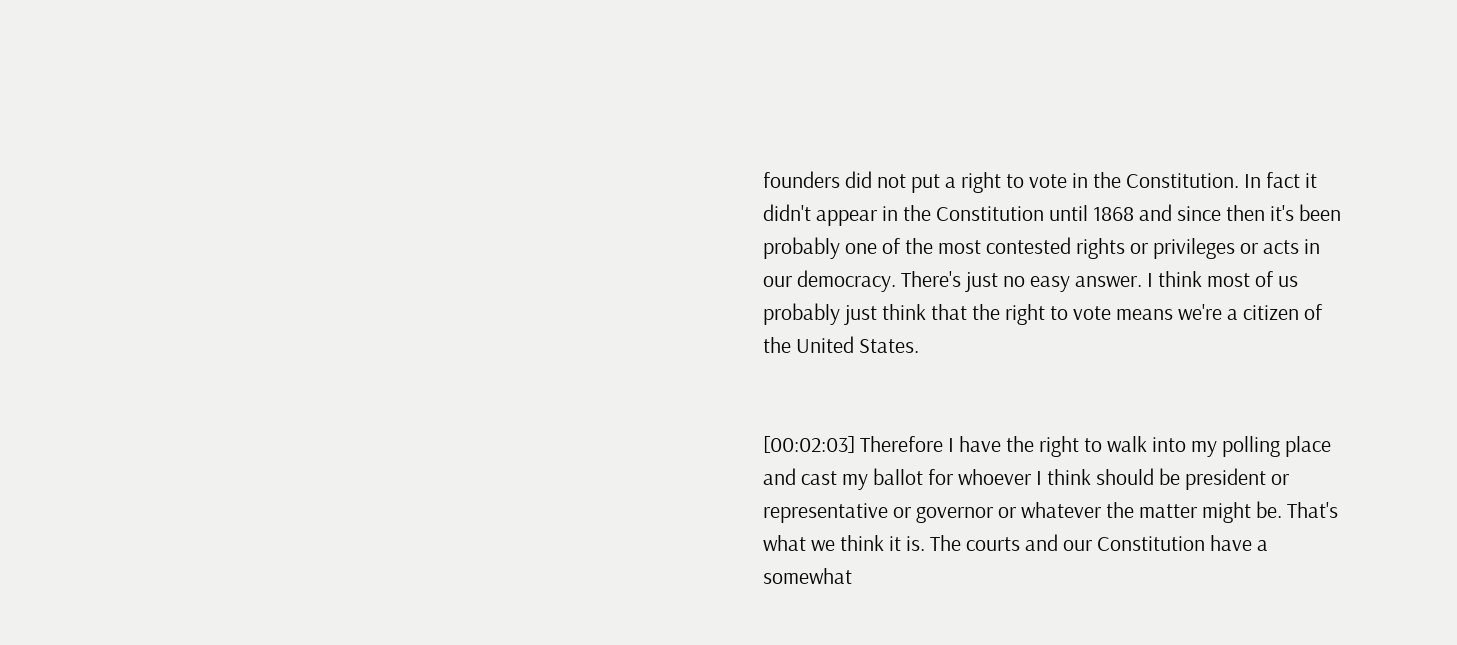founders did not put a right to vote in the Constitution. In fact it didn't appear in the Constitution until 1868 and since then it's been probably one of the most contested rights or privileges or acts in our democracy. There's just no easy answer. I think most of us probably just think that the right to vote means we're a citizen of the United States.


[00:02:03] Therefore I have the right to walk into my polling place and cast my ballot for whoever I think should be president or representative or governor or whatever the matter might be. That's what we think it is. The courts and our Constitution have a somewhat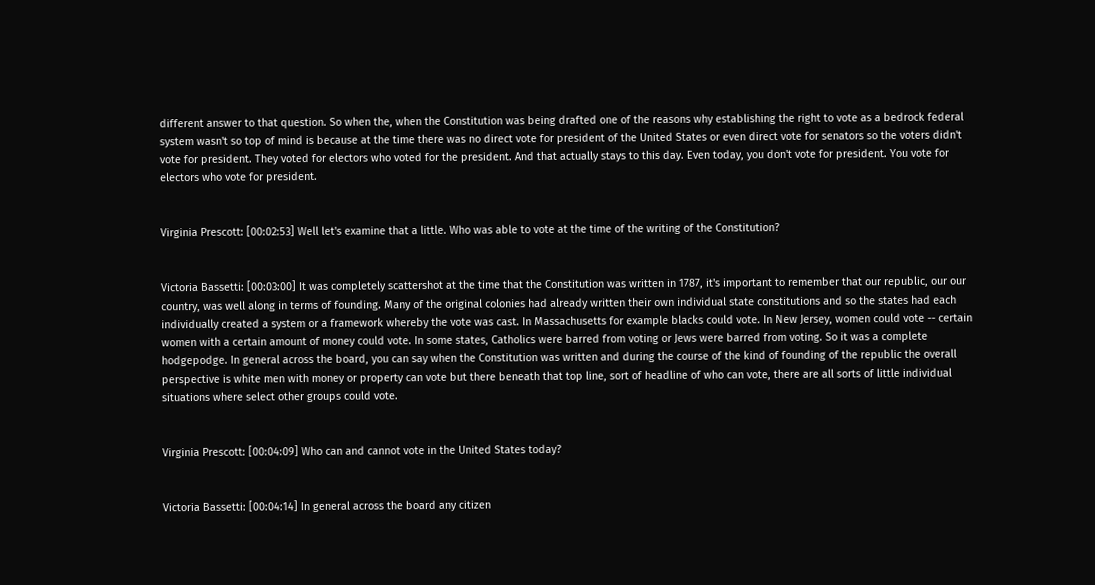different answer to that question. So when the, when the Constitution was being drafted one of the reasons why establishing the right to vote as a bedrock federal system wasn't so top of mind is because at the time there was no direct vote for president of the United States or even direct vote for senators so the voters didn't vote for president. They voted for electors who voted for the president. And that actually stays to this day. Even today, you don't vote for president. You vote for electors who vote for president.


Virginia Prescott: [00:02:53] Well let's examine that a little. Who was able to vote at the time of the writing of the Constitution?


Victoria Bassetti: [00:03:00] It was completely scattershot at the time that the Constitution was written in 1787, it's important to remember that our republic, our our country, was well along in terms of founding. Many of the original colonies had already written their own individual state constitutions and so the states had each individually created a system or a framework whereby the vote was cast. In Massachusetts for example blacks could vote. In New Jersey, women could vote -- certain women with a certain amount of money could vote. In some states, Catholics were barred from voting or Jews were barred from voting. So it was a complete hodgepodge. In general across the board, you can say when the Constitution was written and during the course of the kind of founding of the republic the overall perspective is white men with money or property can vote but there beneath that top line, sort of headline of who can vote, there are all sorts of little individual situations where select other groups could vote.


Virginia Prescott: [00:04:09] Who can and cannot vote in the United States today?


Victoria Bassetti: [00:04:14] In general across the board any citizen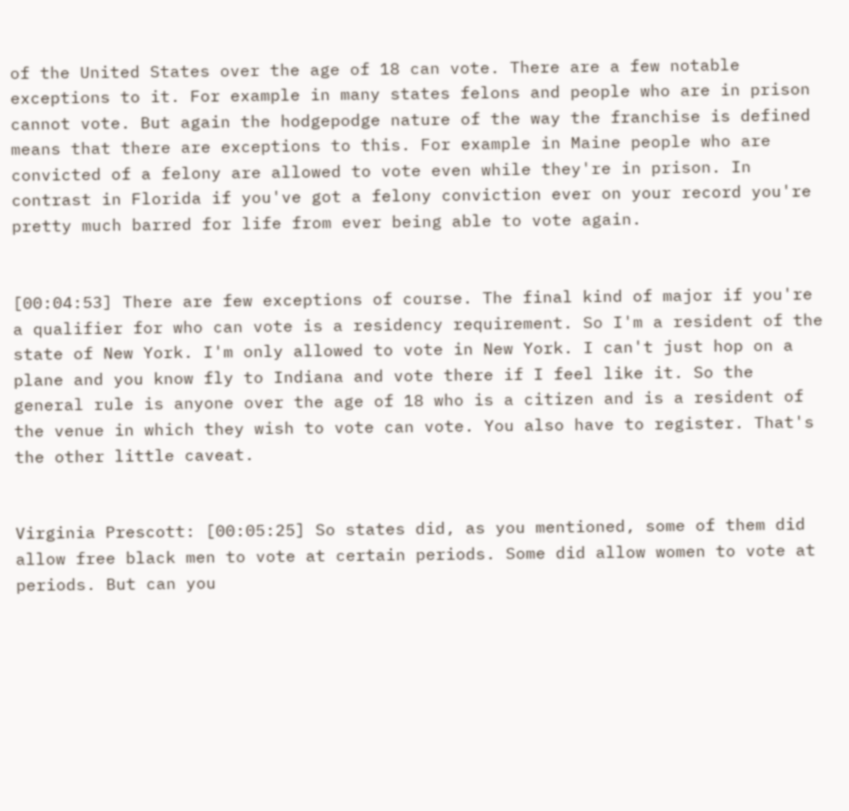of the United States over the age of 18 can vote. There are a few notable exceptions to it. For example in many states felons and people who are in prison cannot vote. But again the hodgepodge nature of the way the franchise is defined means that there are exceptions to this. For example in Maine people who are convicted of a felony are allowed to vote even while they're in prison. In contrast in Florida if you've got a felony conviction ever on your record you're pretty much barred for life from ever being able to vote again.


[00:04:53] There are few exceptions of course. The final kind of major if you're a qualifier for who can vote is a residency requirement. So I'm a resident of the state of New York. I'm only allowed to vote in New York. I can't just hop on a plane and you know fly to Indiana and vote there if I feel like it. So the general rule is anyone over the age of 18 who is a citizen and is a resident of the venue in which they wish to vote can vote. You also have to register. That's the other little caveat.


Virginia Prescott: [00:05:25] So states did, as you mentioned, some of them did allow free black men to vote at certain periods. Some did allow women to vote at periods. But can you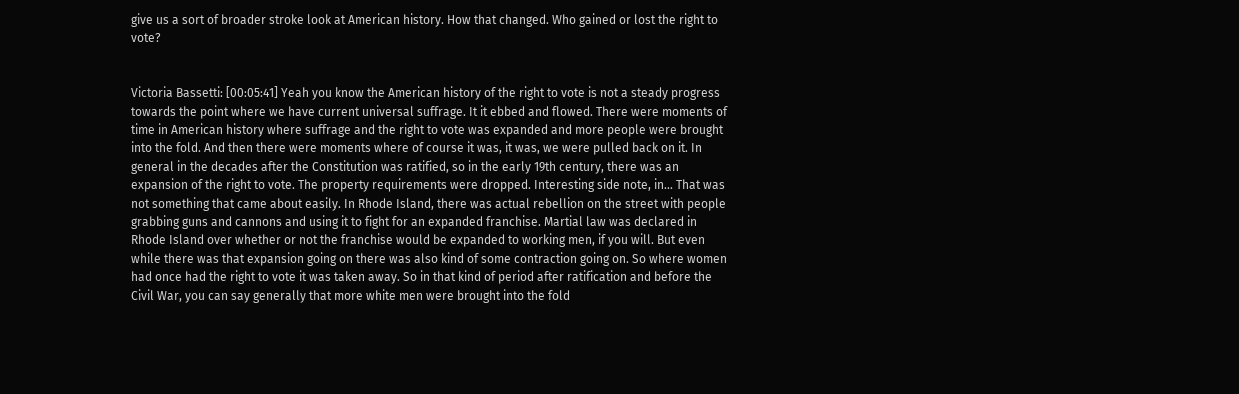give us a sort of broader stroke look at American history. How that changed. Who gained or lost the right to vote?


Victoria Bassetti: [00:05:41] Yeah you know the American history of the right to vote is not a steady progress towards the point where we have current universal suffrage. It it ebbed and flowed. There were moments of time in American history where suffrage and the right to vote was expanded and more people were brought into the fold. And then there were moments where of course it was, it was, we were pulled back on it. In general in the decades after the Constitution was ratified, so in the early 19th century, there was an expansion of the right to vote. The property requirements were dropped. Interesting side note, in... That was not something that came about easily. In Rhode Island, there was actual rebellion on the street with people grabbing guns and cannons and using it to fight for an expanded franchise. Martial law was declared in Rhode Island over whether or not the franchise would be expanded to working men, if you will. But even while there was that expansion going on there was also kind of some contraction going on. So where women had once had the right to vote it was taken away. So in that kind of period after ratification and before the Civil War, you can say generally that more white men were brought into the fold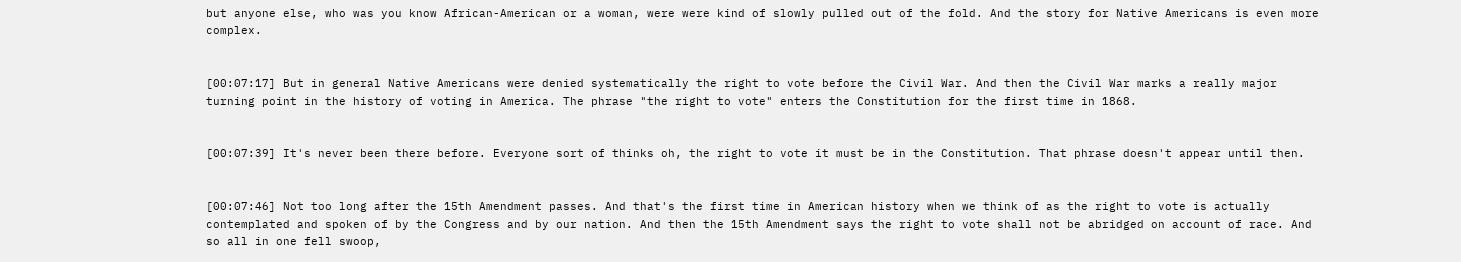but anyone else, who was you know African-American or a woman, were were kind of slowly pulled out of the fold. And the story for Native Americans is even more complex.


[00:07:17] But in general Native Americans were denied systematically the right to vote before the Civil War. And then the Civil War marks a really major turning point in the history of voting in America. The phrase "the right to vote" enters the Constitution for the first time in 1868.


[00:07:39] It's never been there before. Everyone sort of thinks oh, the right to vote it must be in the Constitution. That phrase doesn't appear until then.


[00:07:46] Not too long after the 15th Amendment passes. And that's the first time in American history when we think of as the right to vote is actually contemplated and spoken of by the Congress and by our nation. And then the 15th Amendment says the right to vote shall not be abridged on account of race. And so all in one fell swoop,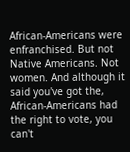African-Americans were enfranchised. But not Native Americans. Not women. And although it said you've got the, African-Americans had the right to vote, you can't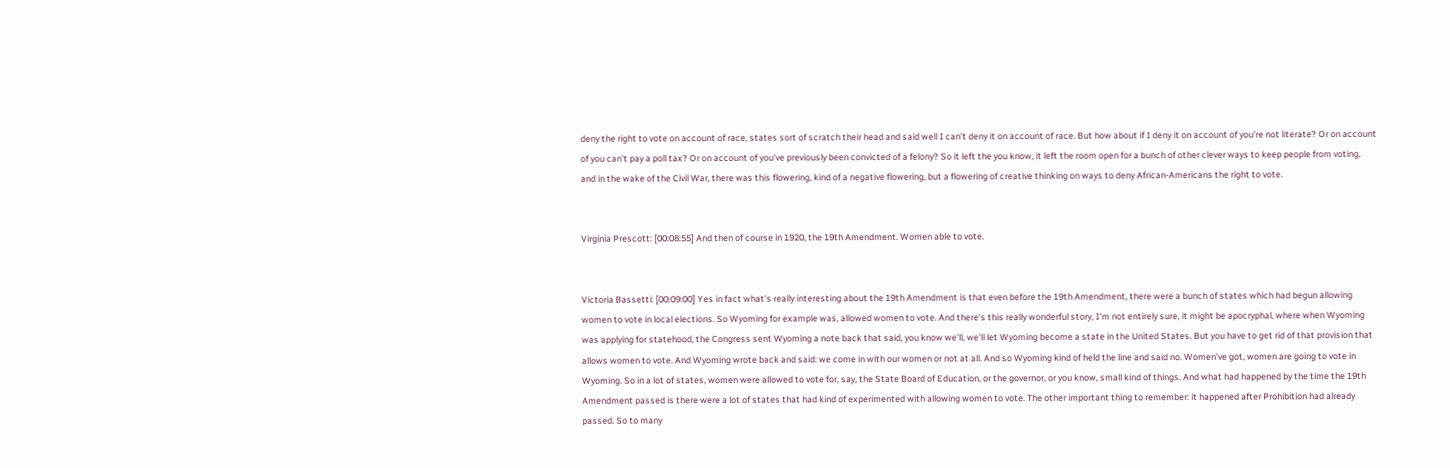deny the right to vote on account of race, states sort of scratch their head and said well I can't deny it on account of race. But how about if I deny it on account of you're not literate? Or on account of you can't pay a poll tax? Or on account of you've previously been convicted of a felony? So it left the you know, it left the room open for a bunch of other clever ways to keep people from voting, and in the wake of the Civil War, there was this flowering, kind of a negative flowering, but a flowering of creative thinking on ways to deny African-Americans the right to vote.


Virginia Prescott: [00:08:55] And then of course in 1920, the 19th Amendment. Women able to vote.


Victoria Bassetti: [00:09:00] Yes in fact what's really interesting about the 19th Amendment is that even before the 19th Amendment, there were a bunch of states which had begun allowing women to vote in local elections. So Wyoming for example was, allowed women to vote. And there's this really wonderful story, I'm not entirely sure, it might be apocryphal, where when Wyoming was applying for statehood, the Congress sent Wyoming a note back that said, you know we'll, we'll let Wyoming become a state in the United States. But you have to get rid of that provision that allows women to vote. And Wyoming wrote back and said: we come in with our women or not at all. And so Wyoming kind of held the line and said no. Women've got, women are going to vote in Wyoming. So in a lot of states, women were allowed to vote for, say, the State Board of Education, or the governor, or you know, small kind of things. And what had happened by the time the 19th Amendment passed is there were a lot of states that had kind of experimented with allowing women to vote. The other important thing to remember: it happened after Prohibition had already passed. So to many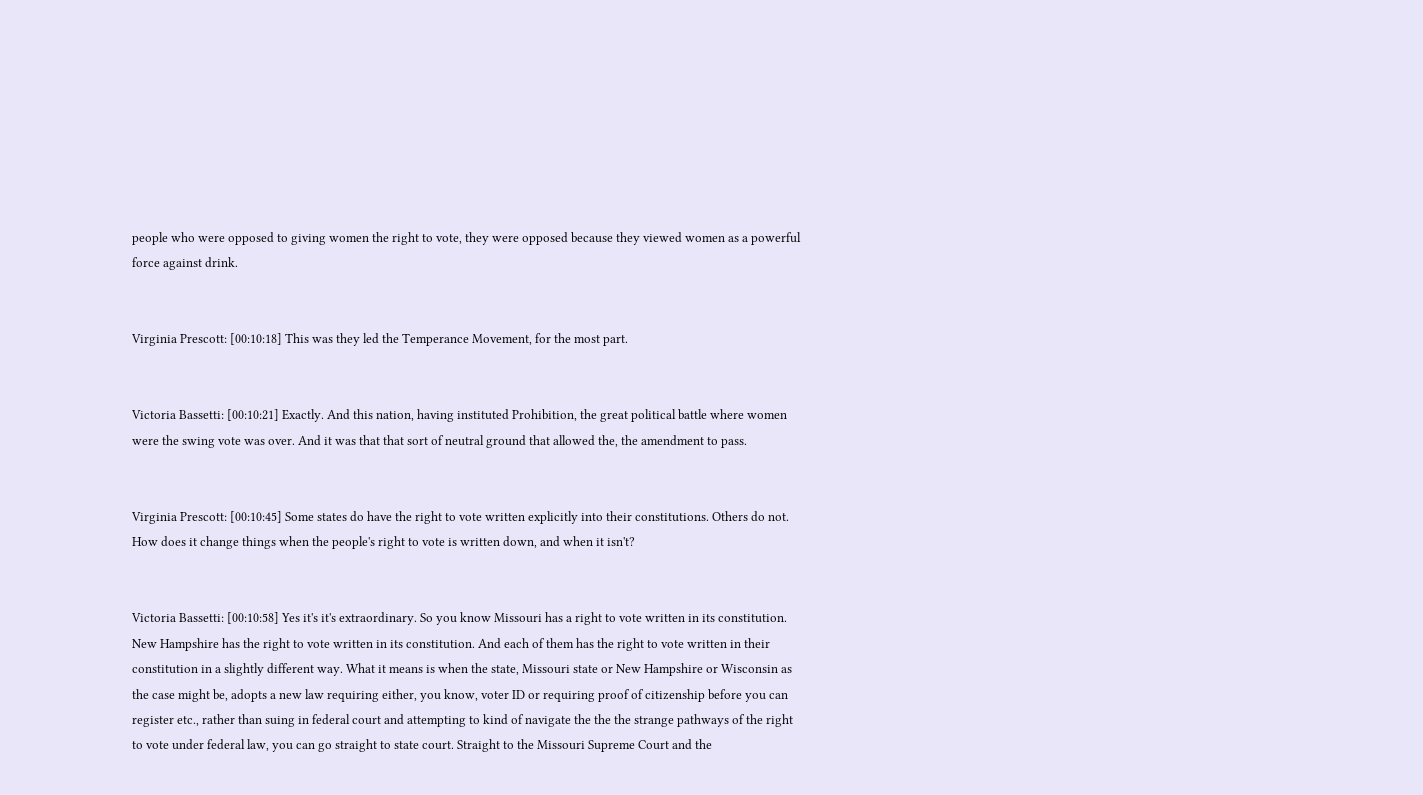people who were opposed to giving women the right to vote, they were opposed because they viewed women as a powerful force against drink.


Virginia Prescott: [00:10:18] This was they led the Temperance Movement, for the most part.


Victoria Bassetti: [00:10:21] Exactly. And this nation, having instituted Prohibition, the great political battle where women were the swing vote was over. And it was that that sort of neutral ground that allowed the, the amendment to pass.


Virginia Prescott: [00:10:45] Some states do have the right to vote written explicitly into their constitutions. Others do not. How does it change things when the people's right to vote is written down, and when it isn't?


Victoria Bassetti: [00:10:58] Yes it's it's extraordinary. So you know Missouri has a right to vote written in its constitution. New Hampshire has the right to vote written in its constitution. And each of them has the right to vote written in their constitution in a slightly different way. What it means is when the state, Missouri state or New Hampshire or Wisconsin as the case might be, adopts a new law requiring either, you know, voter ID or requiring proof of citizenship before you can register etc., rather than suing in federal court and attempting to kind of navigate the the the strange pathways of the right to vote under federal law, you can go straight to state court. Straight to the Missouri Supreme Court and the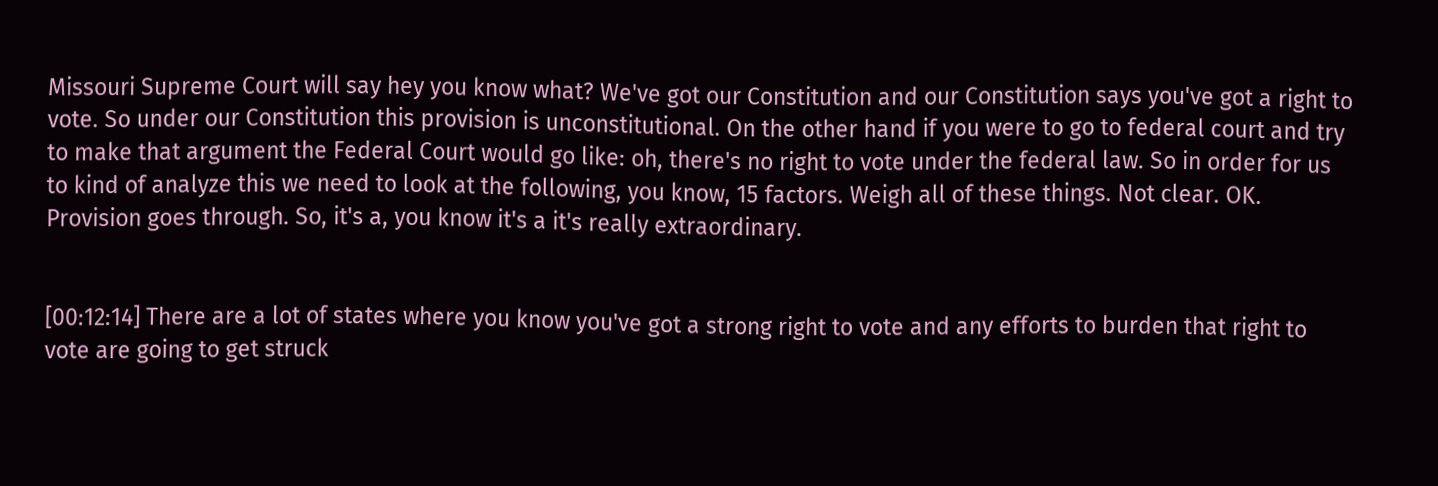Missouri Supreme Court will say hey you know what? We've got our Constitution and our Constitution says you've got a right to vote. So under our Constitution this provision is unconstitutional. On the other hand if you were to go to federal court and try to make that argument the Federal Court would go like: oh, there's no right to vote under the federal law. So in order for us to kind of analyze this we need to look at the following, you know, 15 factors. Weigh all of these things. Not clear. OK. Provision goes through. So, it's a, you know it's a it's really extraordinary.


[00:12:14] There are a lot of states where you know you've got a strong right to vote and any efforts to burden that right to vote are going to get struck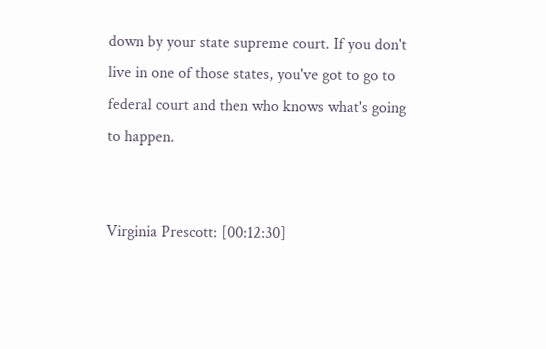down by your state supreme court. If you don't live in one of those states, you've got to go to federal court and then who knows what's going to happen.


Virginia Prescott: [00:12:30]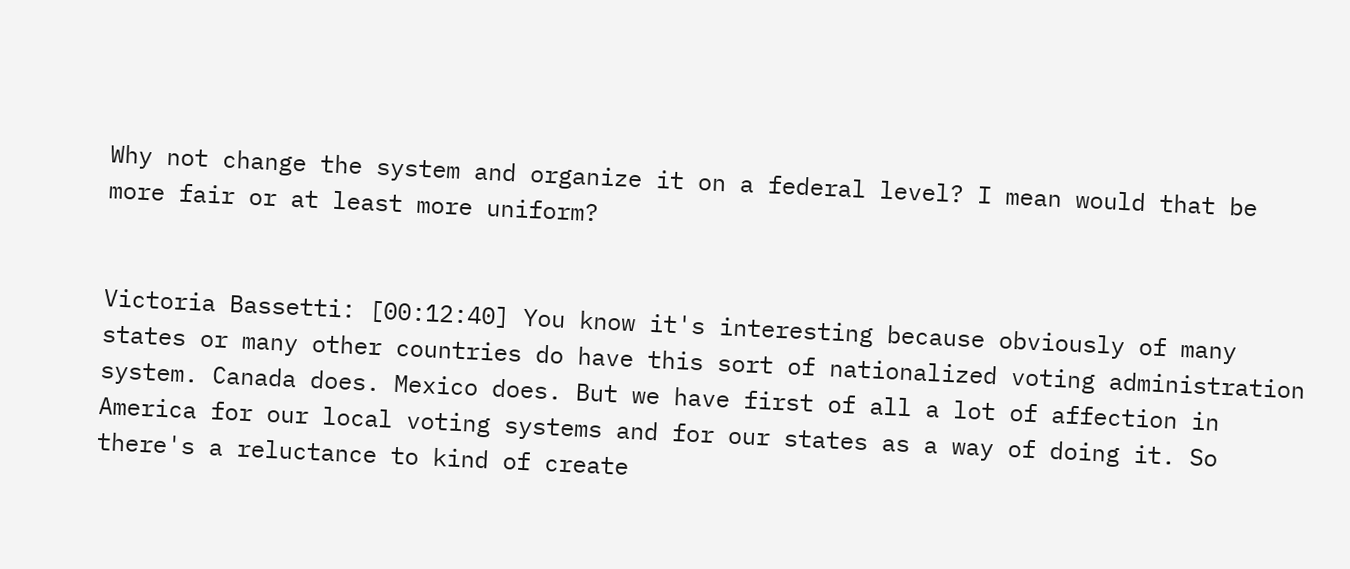Why not change the system and organize it on a federal level? I mean would that be more fair or at least more uniform?


Victoria Bassetti: [00:12:40] You know it's interesting because obviously of many states or many other countries do have this sort of nationalized voting administration system. Canada does. Mexico does. But we have first of all a lot of affection in America for our local voting systems and for our states as a way of doing it. So there's a reluctance to kind of create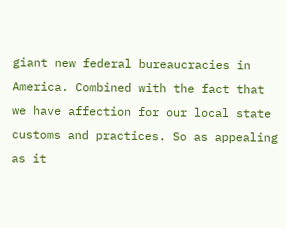giant new federal bureaucracies in America. Combined with the fact that we have affection for our local state customs and practices. So as appealing as it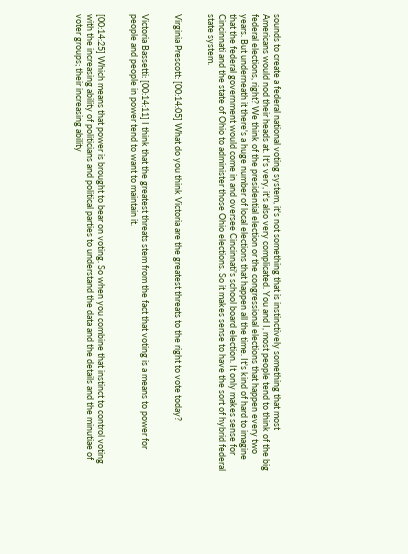sounds to create a federal national voting system, it's not something that is instinctively something that most Americans would nod their heads at. It's very, it's also very complicated. You and I, most people tend to think of the big federal elections, right? We think of the presidential election or the congressional elections that happen every two years. But underneath it there's a huge number of local elections that happen all the time. It's kind of hard to imagine that the federal government would come in and oversee Cincinnati's school board election. It only makes sense for Cincinnati and the state of Ohio to administer those Ohio elections. So it makes sense to have the sort of hybrid federal state system.


Virginia Prescott: [00:14:05] What do you think Victoria are the greatest threats to the right to vote today?


Victoria Bassetti: [00:14:11] I think that the greatest threats stem from the fact that voting is a means to power for people and people in power tend to want to maintain it.


[00:14:25] Which means that power is brought to bear on voting. So when you combine that instinct to control voting with the increasing ability of politicians and political parties to understand the data and the details and the minutiae of voter groups; their increasing ability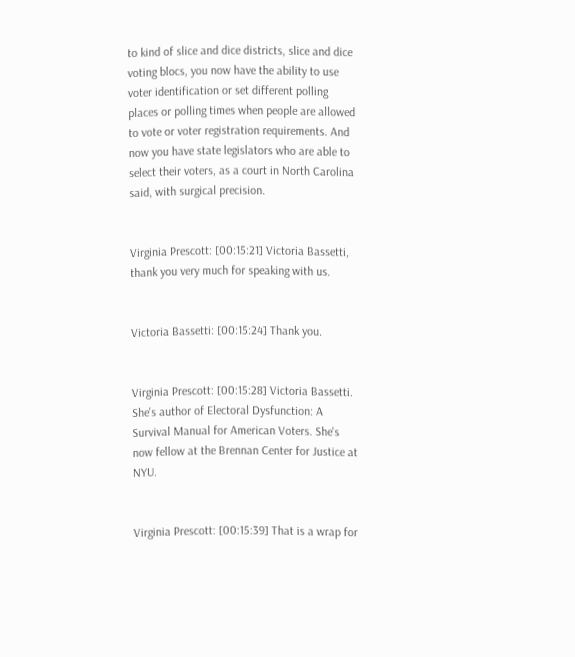to kind of slice and dice districts, slice and dice voting blocs, you now have the ability to use voter identification or set different polling places or polling times when people are allowed to vote or voter registration requirements. And now you have state legislators who are able to select their voters, as a court in North Carolina said, with surgical precision.


Virginia Prescott: [00:15:21] Victoria Bassetti, thank you very much for speaking with us.


Victoria Bassetti: [00:15:24] Thank you.


Virginia Prescott: [00:15:28] Victoria Bassetti. She's author of Electoral Dysfunction: A Survival Manual for American Voters. She's now fellow at the Brennan Center for Justice at NYU.


Virginia Prescott: [00:15:39] That is a wrap for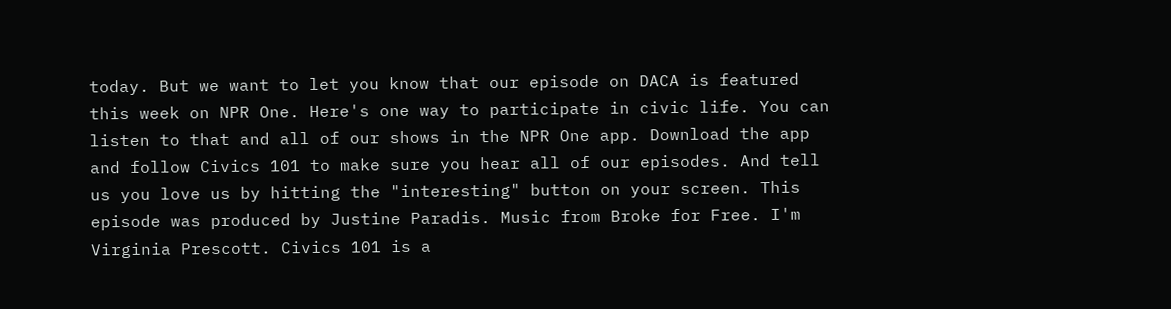today. But we want to let you know that our episode on DACA is featured this week on NPR One. Here's one way to participate in civic life. You can listen to that and all of our shows in the NPR One app. Download the app and follow Civics 101 to make sure you hear all of our episodes. And tell us you love us by hitting the "interesting" button on your screen. This episode was produced by Justine Paradis. Music from Broke for Free. I'm Virginia Prescott. Civics 101 is a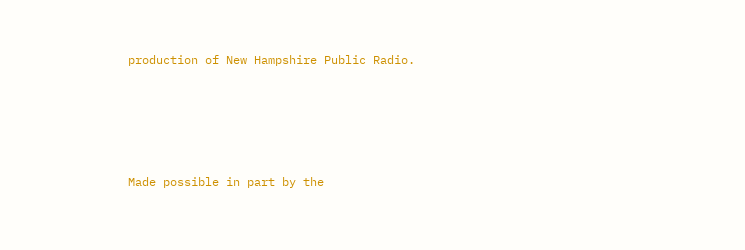production of New Hampshire Public Radio.





Made possible in part by the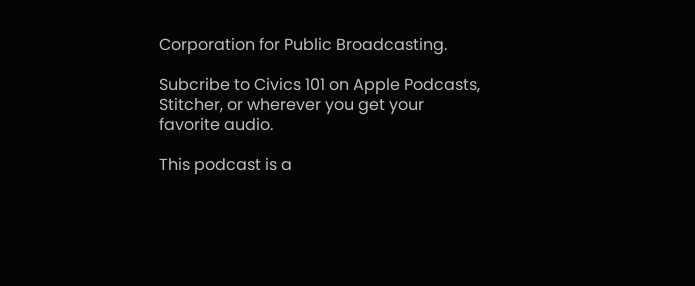Corporation for Public Broadcasting.

Subcribe to Civics 101 on Apple Podcasts, Stitcher, or wherever you get your favorite audio.

This podcast is a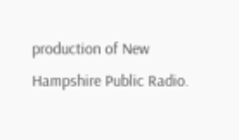production of New Hampshire Public Radio.